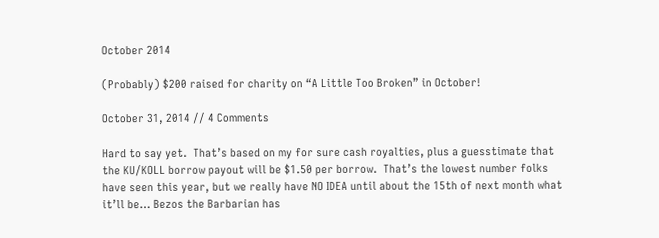October 2014

(Probably) $200 raised for charity on “A Little Too Broken” in October!

October 31, 2014 // 4 Comments

Hard to say yet.  That’s based on my for sure cash royalties, plus a guesstimate that the KU/KOLL borrow payout will be $1.50 per borrow.  That’s the lowest number folks have seen this year, but we really have NO IDEA until about the 15th of next month what it’ll be… Bezos the Barbarian has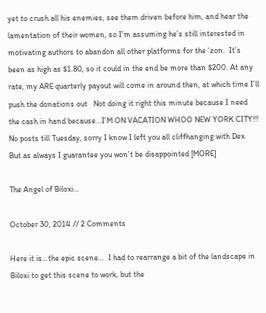yet to crush all his enemies, see them driven before him, and hear the lamentation of their women, so I’m assuming he’s still interested in motivating authors to abandon all other platforms for the ‘zon.  It’s been as high as $1.80, so it could in the end be more than $200. At any rate, my ARE quarterly payout will come in around then, at which time I’ll push the donations out   Not doing it right this minute because I need the cash in hand because…I’M ON VACATION WHOO NEW YORK CITY!!!  No posts till Tuesday, sorry I know I left you all cliffhanging with Dex   But as always I guarantee you won’t be disappointed [MORE]

The Angel of Biloxi…

October 30, 2014 // 2 Comments

Here it is…the epic scene…  I had to rearrange a bit of the landscape in Biloxi to get this scene to work, but the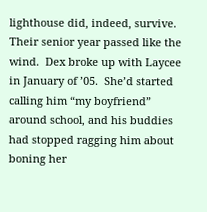lighthouse did, indeed, survive.   Their senior year passed like the wind.  Dex broke up with Laycee in January of ’05.  She’d started calling him “my boyfriend” around school, and his buddies had stopped ragging him about boning her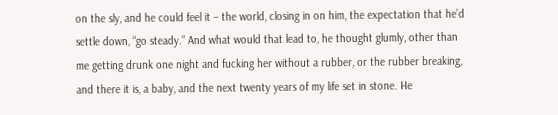on the sly, and he could feel it – the world, closing in on him, the expectation that he’d settle down, “go steady.” And what would that lead to, he thought glumly, other than me getting drunk one night and fucking her without a rubber, or the rubber breaking, and there it is, a baby, and the next twenty years of my life set in stone. He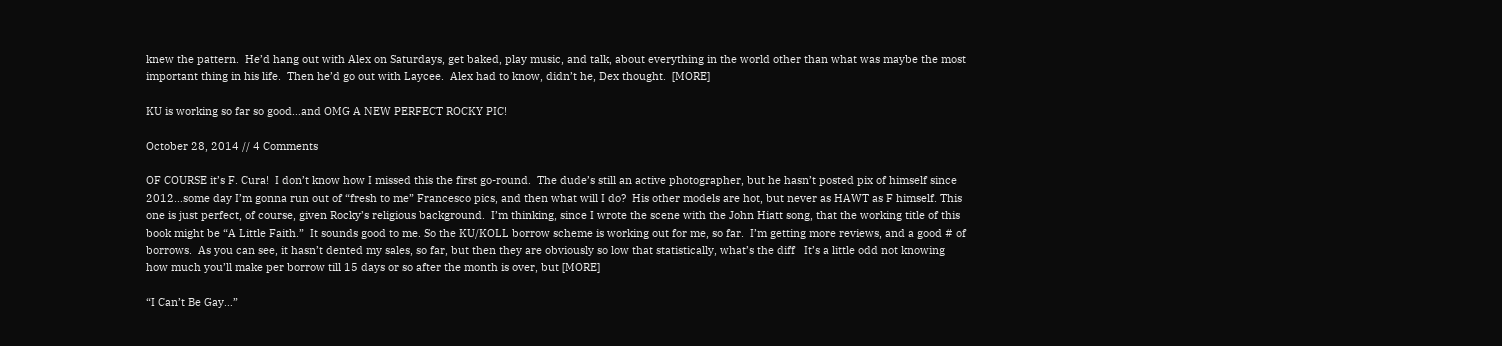knew the pattern.  He’d hang out with Alex on Saturdays, get baked, play music, and talk, about everything in the world other than what was maybe the most important thing in his life.  Then he’d go out with Laycee.  Alex had to know, didn’t he, Dex thought.  [MORE]

KU is working so far so good…and OMG A NEW PERFECT ROCKY PIC!

October 28, 2014 // 4 Comments

OF COURSE it’s F. Cura!  I don’t know how I missed this the first go-round.  The dude’s still an active photographer, but he hasn’t posted pix of himself since 2012…some day I’m gonna run out of “fresh to me” Francesco pics, and then what will I do?  His other models are hot, but never as HAWT as F himself. This one is just perfect, of course, given Rocky’s religious background.  I’m thinking, since I wrote the scene with the John Hiatt song, that the working title of this book might be “A Little Faith.”  It sounds good to me. So the KU/KOLL borrow scheme is working out for me, so far.  I’m getting more reviews, and a good # of borrows.  As you can see, it hasn’t dented my sales, so far, but then they are obviously so low that statistically, what’s the diff   It’s a little odd not knowing how much you’ll make per borrow till 15 days or so after the month is over, but [MORE]

“I Can’t Be Gay…”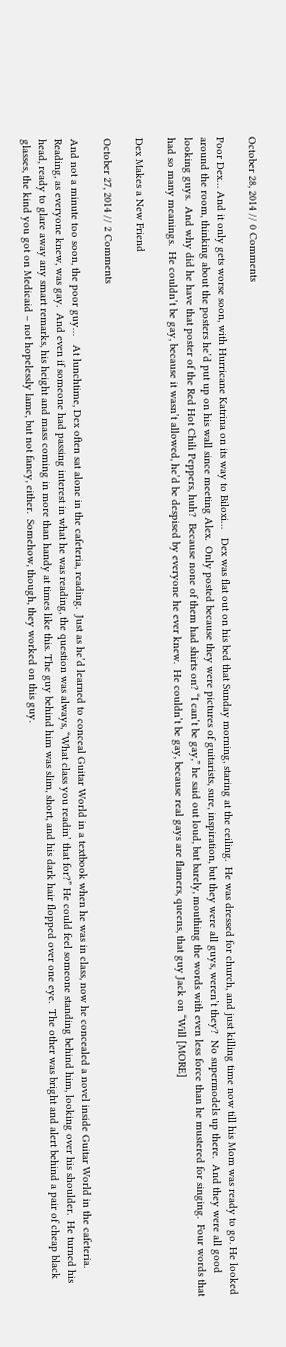October 28, 2014 // 0 Comments

Poor Dex… And it only gets worse soon, with Hurricane Katrina on its way to Biloxi…   Dex was flat out on his bed that Sunday morning, staring at the ceiling.  He was dressed for church, and just killing time now till his Mom was ready to go. He looked around the room, thinking about the posters he’d put up on his wall since meeting Alex.  Only posted because they were pictures of guitarists, sure, inspiration, but they were all guys, weren’t they?  No supermodels up there.  And they were all good looking guys.  And why did he have that poster of the Red Hot Chili Peppers, huh?  Because none of them had shirts on? “I can’t be gay,” he said out loud, but barely, mouthing the words with even less force than he mustered for singing.  Four words that had so many meanings.  He couldn’t be gay, because it wasn’t allowed, he’d be despised by everyone he ever knew.  He couldn’t be gay, because real gays are flamers, queens, that guy Jack on “Will [MORE]

Dex Makes a New Friend

October 27, 2014 // 2 Comments

And not a minute too soon, the poor guy…   At lunchtime, Dex often sat alone in the cafeteria, reading.  Just as he’d learned to conceal Guitar World in a textbook when he was in class, now he concealed a novel inside Guitar World in the cafeteria.  Reading, as everyone knew, was gay.  And even if someone had passing interest in what he was reading, the question was always, “What class you readin’ that for?” He could feel someone standing behind him, looking over his shoulder.  He turned his head, ready to glare away any smart remarks, his height and mass coming in more than handy at times like this. The guy behind him was slim, short, and his dark hair flopped over one eye.  The other was bright and alert behind a pair of cheap black glasses, the kind you got on Medicaid – not hopelessly lame, but not fancy, either.  Somehow, though, they worked on this guy.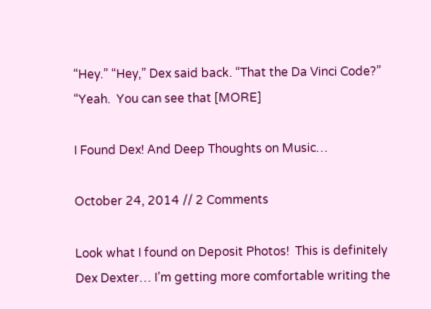“Hey.” “Hey,” Dex said back. “That the Da Vinci Code?” “Yeah.  You can see that [MORE]

I Found Dex! And Deep Thoughts on Music…

October 24, 2014 // 2 Comments

Look what I found on Deposit Photos!  This is definitely Dex Dexter… I’m getting more comfortable writing the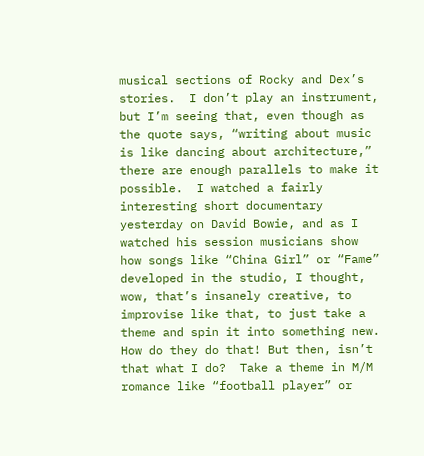musical sections of Rocky and Dex’s stories.  I don’t play an instrument, but I’m seeing that, even though as the quote says, “writing about music is like dancing about architecture,” there are enough parallels to make it possible.  I watched a fairly interesting short documentary yesterday on David Bowie, and as I watched his session musicians show how songs like “China Girl” or “Fame” developed in the studio, I thought, wow, that’s insanely creative, to improvise like that, to just take a theme and spin it into something new.  How do they do that! But then, isn’t that what I do?  Take a theme in M/M romance like “football player” or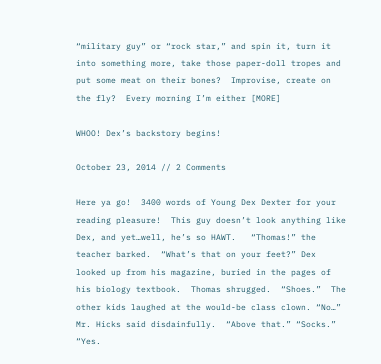“military guy” or “rock star,” and spin it, turn it into something more, take those paper-doll tropes and put some meat on their bones?  Improvise, create on the fly?  Every morning I’m either [MORE]

WHOO! Dex’s backstory begins!

October 23, 2014 // 2 Comments

Here ya go!  3400 words of Young Dex Dexter for your reading pleasure!  This guy doesn’t look anything like Dex, and yet…well, he’s so HAWT.   “Thomas!” the teacher barked.  “What’s that on your feet?” Dex looked up from his magazine, buried in the pages of his biology textbook.  Thomas shrugged.  “Shoes.”  The other kids laughed at the would-be class clown. “No…” Mr. Hicks said disdainfully.  “Above that.” “Socks.” “Yes.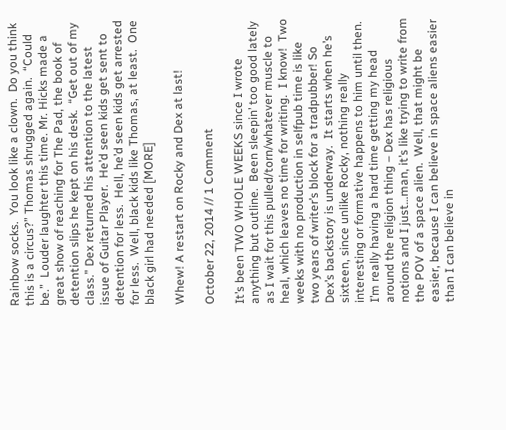Rainbow socks.  You look like a clown.  Do you think this is a circus?” Thomas shrugged again.  “Could be.”  Louder laughter this time. Mr. Hicks made a great show of reaching for The Pad, the book of detention slips he kept on his desk.  “Get out of my class.” Dex returned his attention to the latest issue of Guitar Player.  He’d seen kids get sent to detention for less.  Hell, he’d seen kids get arrested for less.  Well, black kids like Thomas, at least.  One black girl had needed [MORE]

Whew! A restart on Rocky and Dex at last!

October 22, 2014 // 1 Comment

It’s been TWO WHOLE WEEKS since I wrote anything but outline.  Been sleepin’ too good lately as I wait for this pulled/torn/whatever muscle to heal, which leaves no time for writing.  I know!  Two weeks with no production in selfpub time is like two years of writer’s block for a tradpubber! So Dex’s backstory is underway.  It starts when he’s sixteen, since unlike Rocky, nothing really interesting or formative happens to him until then.  I’m really having a hard time getting my head around the religion thing – Dex has religious notions and I just…man, it’s like trying to write from the POV of a space alien.  Well, that might be easier, because I can believe in space aliens easier than I can believe in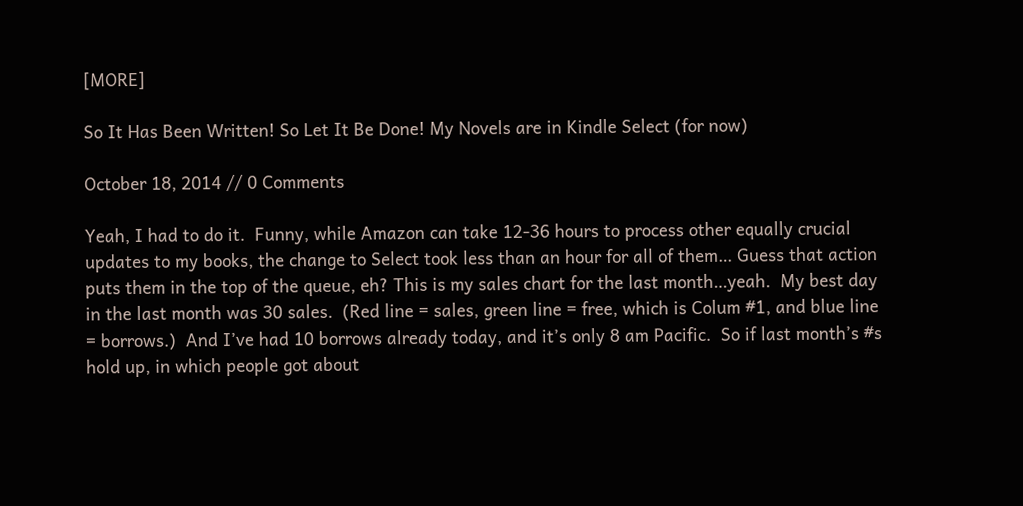[MORE]

So It Has Been Written! So Let It Be Done! My Novels are in Kindle Select (for now)

October 18, 2014 // 0 Comments

Yeah, I had to do it.  Funny, while Amazon can take 12-36 hours to process other equally crucial updates to my books, the change to Select took less than an hour for all of them… Guess that action puts them in the top of the queue, eh? This is my sales chart for the last month…yeah.  My best day in the last month was 30 sales.  (Red line = sales, green line = free, which is Colum #1, and blue line = borrows.)  And I’ve had 10 borrows already today, and it’s only 8 am Pacific.  So if last month’s #s hold up, in which people got about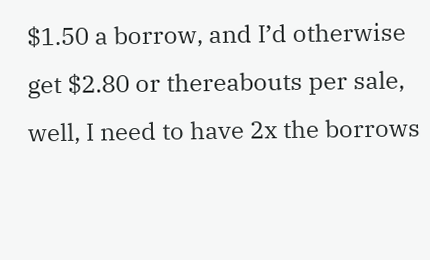$1.50 a borrow, and I’d otherwise get $2.80 or thereabouts per sale, well, I need to have 2x the borrows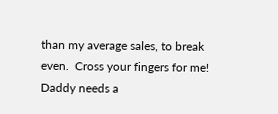than my average sales, to break even.  Cross your fingers for me!  Daddy needs a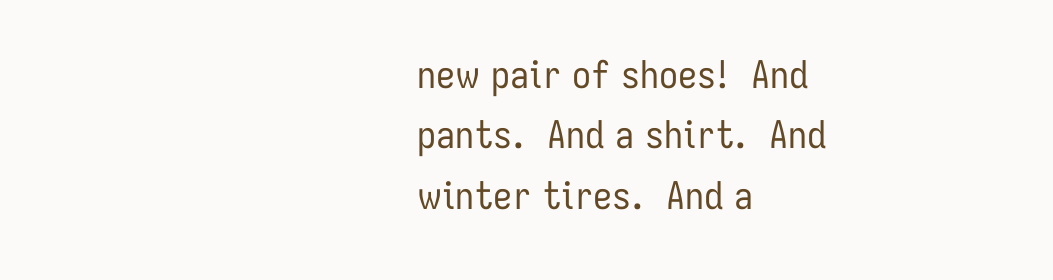new pair of shoes!  And pants.  And a shirt.  And winter tires.  And a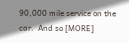90,000 mile service on the car.  And so [MORE]